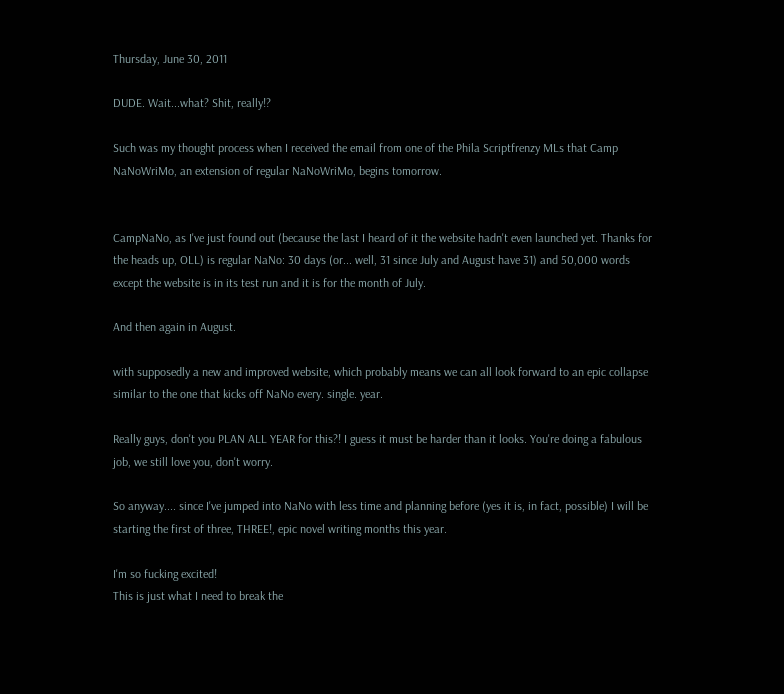Thursday, June 30, 2011

DUDE. Wait...what? Shit, really!?

Such was my thought process when I received the email from one of the Phila Scriptfrenzy MLs that Camp NaNoWriMo, an extension of regular NaNoWriMo, begins tomorrow.


CampNaNo, as I've just found out (because the last I heard of it the website hadn't even launched yet. Thanks for the heads up, OLL) is regular NaNo: 30 days (or... well, 31 since July and August have 31) and 50,000 words except the website is in its test run and it is for the month of July.

And then again in August.

with supposedly a new and improved website, which probably means we can all look forward to an epic collapse similar to the one that kicks off NaNo every. single. year.

Really guys, don't you PLAN ALL YEAR for this?! I guess it must be harder than it looks. You're doing a fabulous job, we still love you, don't worry.

So anyway.... since I've jumped into NaNo with less time and planning before (yes it is, in fact, possible) I will be starting the first of three, THREE!, epic novel writing months this year.

I'm so fucking excited!
This is just what I need to break the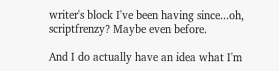writer's block I've been having since...oh, scriptfrenzy? Maybe even before.

And I do actually have an idea what I'm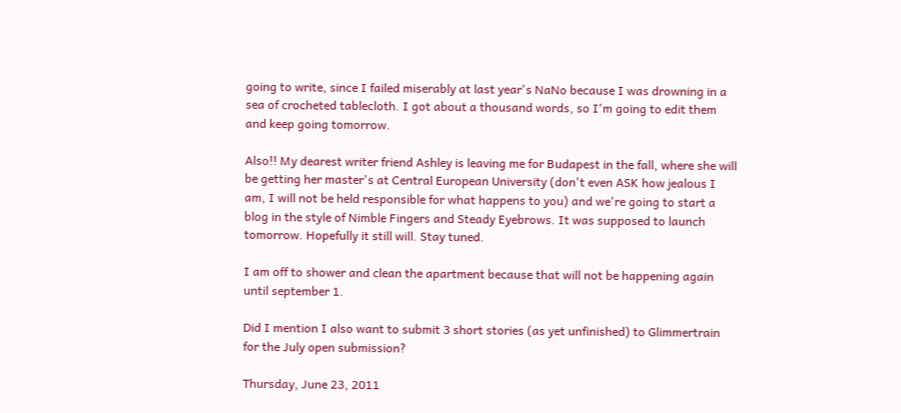going to write, since I failed miserably at last year's NaNo because I was drowning in a sea of crocheted tablecloth. I got about a thousand words, so I'm going to edit them and keep going tomorrow.

Also!! My dearest writer friend Ashley is leaving me for Budapest in the fall, where she will be getting her master's at Central European University (don't even ASK how jealous I am, I will not be held responsible for what happens to you) and we're going to start a blog in the style of Nimble Fingers and Steady Eyebrows. It was supposed to launch tomorrow. Hopefully it still will. Stay tuned.

I am off to shower and clean the apartment because that will not be happening again until september 1.

Did I mention I also want to submit 3 short stories (as yet unfinished) to Glimmertrain for the July open submission?

Thursday, June 23, 2011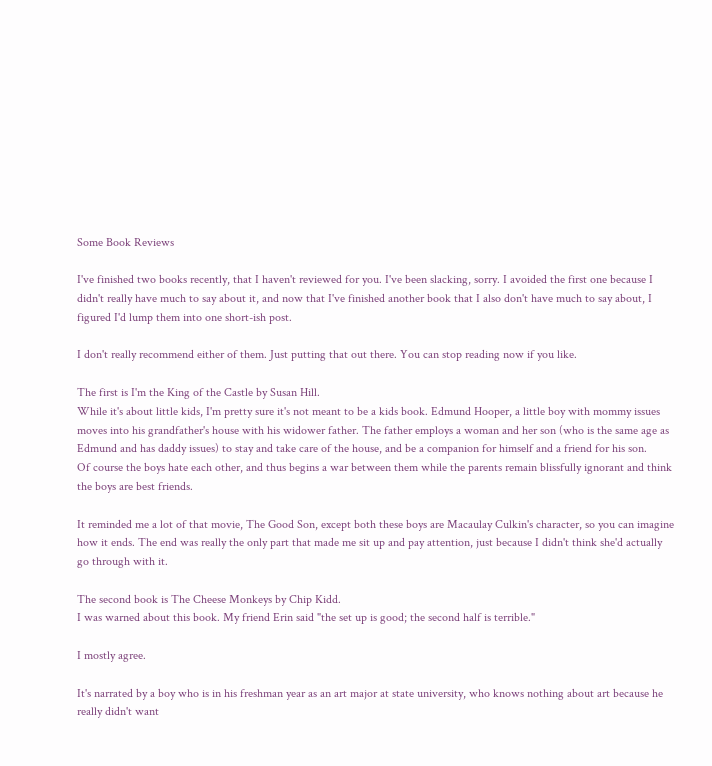Some Book Reviews

I've finished two books recently, that I haven't reviewed for you. I've been slacking, sorry. I avoided the first one because I didn't really have much to say about it, and now that I've finished another book that I also don't have much to say about, I figured I'd lump them into one short-ish post.

I don't really recommend either of them. Just putting that out there. You can stop reading now if you like.

The first is I'm the King of the Castle by Susan Hill.
While it's about little kids, I'm pretty sure it's not meant to be a kids book. Edmund Hooper, a little boy with mommy issues moves into his grandfather's house with his widower father. The father employs a woman and her son (who is the same age as Edmund and has daddy issues) to stay and take care of the house, and be a companion for himself and a friend for his son.
Of course the boys hate each other, and thus begins a war between them while the parents remain blissfully ignorant and think the boys are best friends.

It reminded me a lot of that movie, The Good Son, except both these boys are Macaulay Culkin's character, so you can imagine how it ends. The end was really the only part that made me sit up and pay attention, just because I didn't think she'd actually go through with it.

The second book is The Cheese Monkeys by Chip Kidd.
I was warned about this book. My friend Erin said "the set up is good; the second half is terrible."

I mostly agree.

It's narrated by a boy who is in his freshman year as an art major at state university, who knows nothing about art because he really didn't want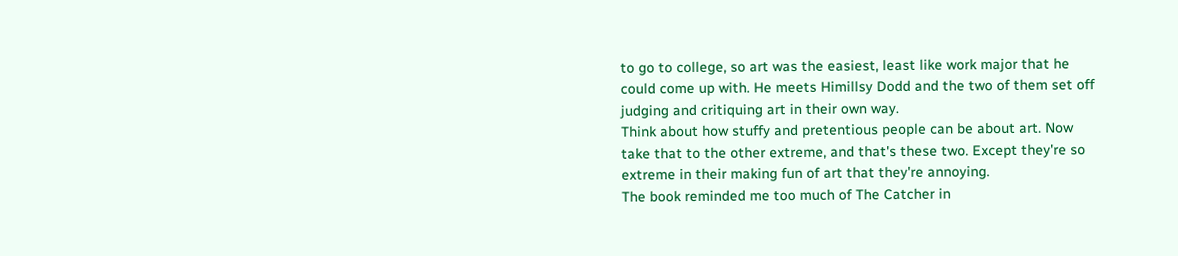to go to college, so art was the easiest, least like work major that he could come up with. He meets Himillsy Dodd and the two of them set off judging and critiquing art in their own way.
Think about how stuffy and pretentious people can be about art. Now take that to the other extreme, and that's these two. Except they're so extreme in their making fun of art that they're annoying.
The book reminded me too much of The Catcher in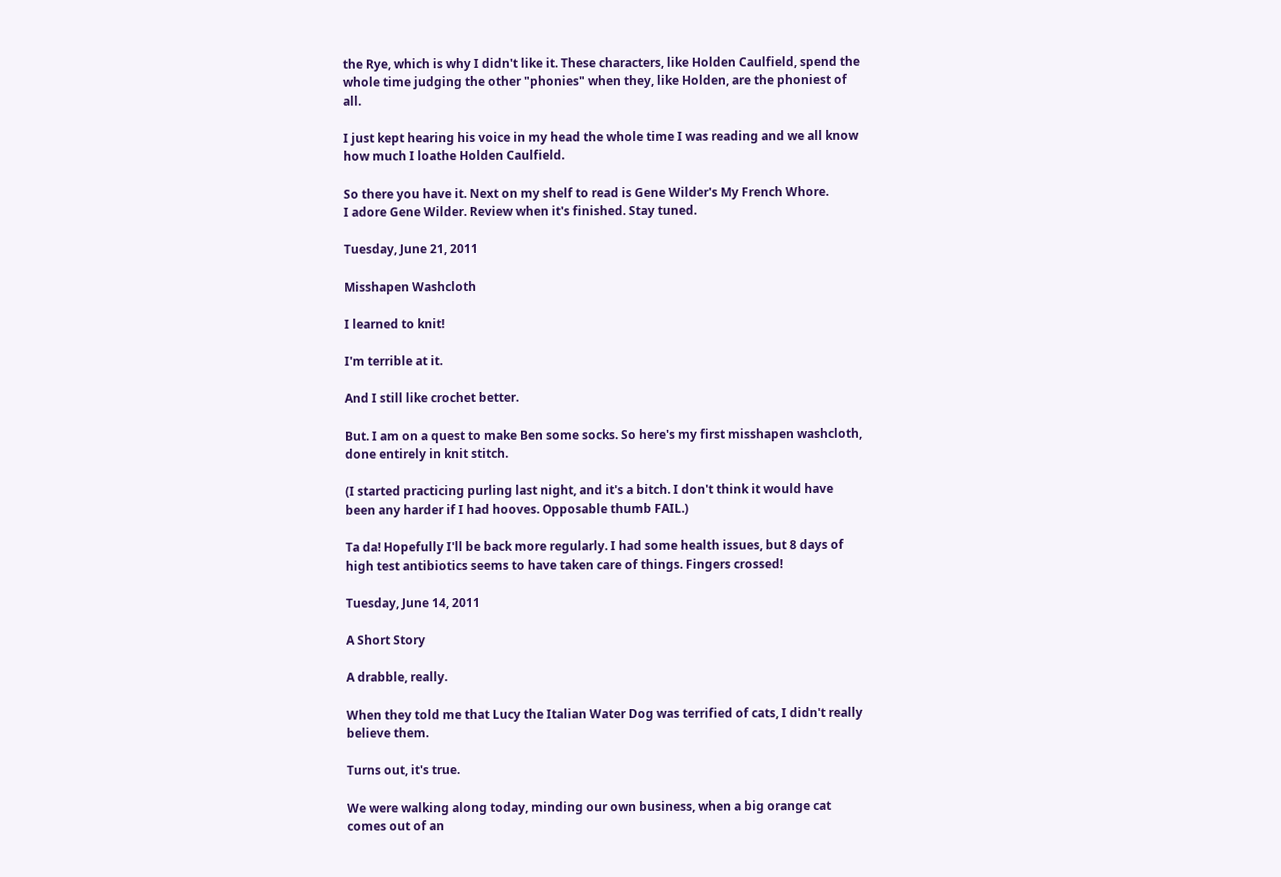the Rye, which is why I didn't like it. These characters, like Holden Caulfield, spend the whole time judging the other "phonies" when they, like Holden, are the phoniest of all.

I just kept hearing his voice in my head the whole time I was reading and we all know how much I loathe Holden Caulfield.

So there you have it. Next on my shelf to read is Gene Wilder's My French Whore.
I adore Gene Wilder. Review when it's finished. Stay tuned.

Tuesday, June 21, 2011

Misshapen Washcloth

I learned to knit!

I'm terrible at it.

And I still like crochet better.

But. I am on a quest to make Ben some socks. So here's my first misshapen washcloth, done entirely in knit stitch.

(I started practicing purling last night, and it's a bitch. I don't think it would have been any harder if I had hooves. Opposable thumb FAIL.)

Ta da! Hopefully I'll be back more regularly. I had some health issues, but 8 days of high test antibiotics seems to have taken care of things. Fingers crossed!

Tuesday, June 14, 2011

A Short Story

A drabble, really.

When they told me that Lucy the Italian Water Dog was terrified of cats, I didn't really believe them.

Turns out, it's true.

We were walking along today, minding our own business, when a big orange cat comes out of an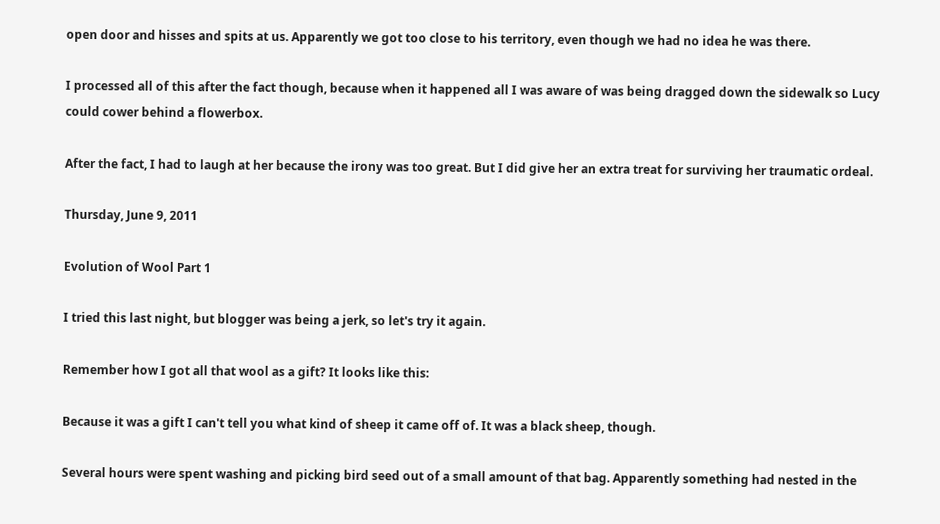open door and hisses and spits at us. Apparently we got too close to his territory, even though we had no idea he was there.

I processed all of this after the fact though, because when it happened all I was aware of was being dragged down the sidewalk so Lucy could cower behind a flowerbox.

After the fact, I had to laugh at her because the irony was too great. But I did give her an extra treat for surviving her traumatic ordeal.

Thursday, June 9, 2011

Evolution of Wool Part 1

I tried this last night, but blogger was being a jerk, so let's try it again.

Remember how I got all that wool as a gift? It looks like this:

Because it was a gift I can't tell you what kind of sheep it came off of. It was a black sheep, though.

Several hours were spent washing and picking bird seed out of a small amount of that bag. Apparently something had nested in the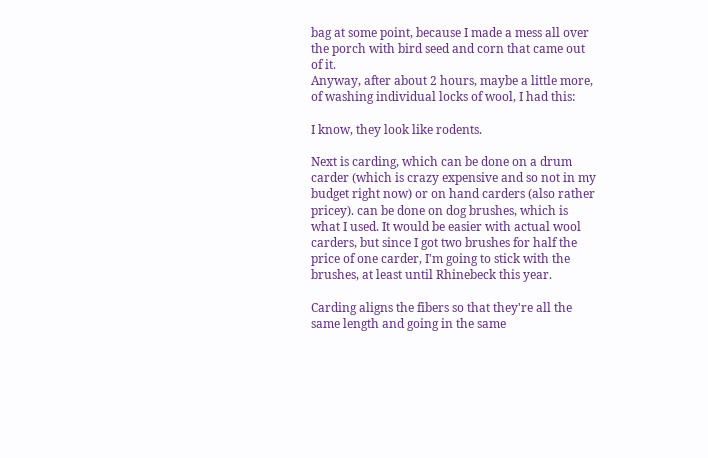bag at some point, because I made a mess all over the porch with bird seed and corn that came out of it.
Anyway, after about 2 hours, maybe a little more, of washing individual locks of wool, I had this:

I know, they look like rodents.

Next is carding, which can be done on a drum carder (which is crazy expensive and so not in my budget right now) or on hand carders (also rather pricey). can be done on dog brushes, which is what I used. It would be easier with actual wool carders, but since I got two brushes for half the price of one carder, I'm going to stick with the brushes, at least until Rhinebeck this year.

Carding aligns the fibers so that they're all the same length and going in the same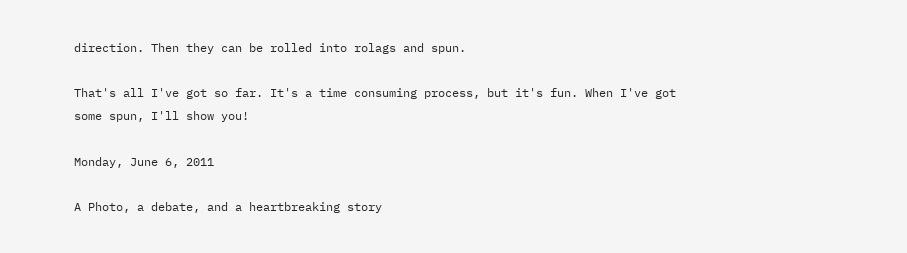direction. Then they can be rolled into rolags and spun.

That's all I've got so far. It's a time consuming process, but it's fun. When I've got some spun, I'll show you!

Monday, June 6, 2011

A Photo, a debate, and a heartbreaking story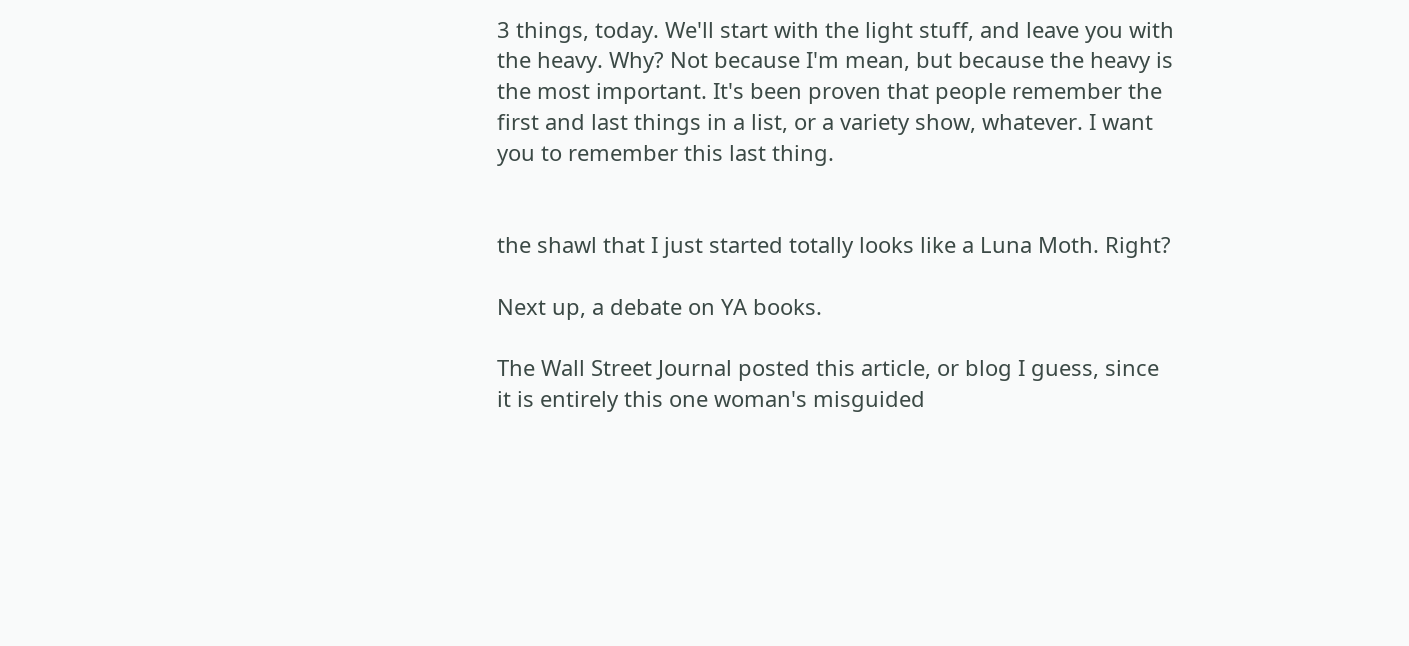3 things, today. We'll start with the light stuff, and leave you with the heavy. Why? Not because I'm mean, but because the heavy is the most important. It's been proven that people remember the first and last things in a list, or a variety show, whatever. I want you to remember this last thing.


the shawl that I just started totally looks like a Luna Moth. Right?

Next up, a debate on YA books.

The Wall Street Journal posted this article, or blog I guess, since it is entirely this one woman's misguided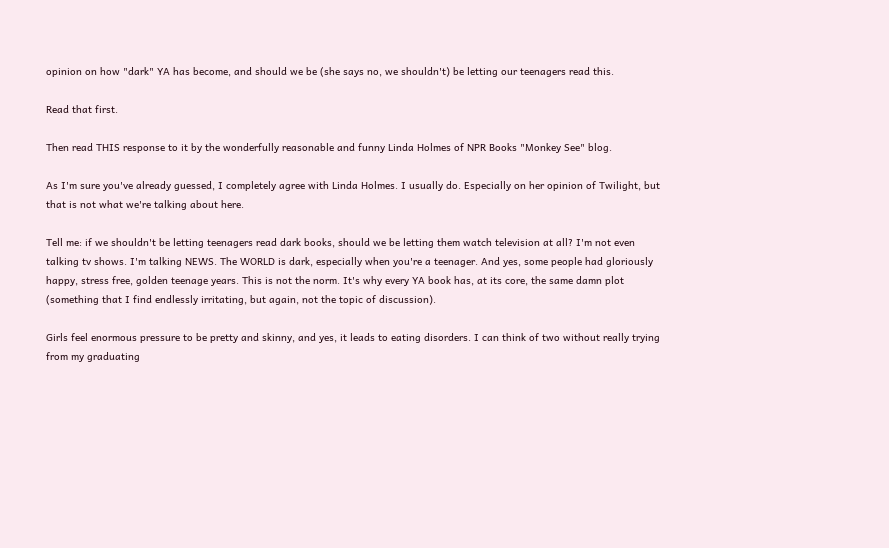opinion on how "dark" YA has become, and should we be (she says no, we shouldn't) be letting our teenagers read this.

Read that first.

Then read THIS response to it by the wonderfully reasonable and funny Linda Holmes of NPR Books "Monkey See" blog.

As I'm sure you've already guessed, I completely agree with Linda Holmes. I usually do. Especially on her opinion of Twilight, but that is not what we're talking about here.

Tell me: if we shouldn't be letting teenagers read dark books, should we be letting them watch television at all? I'm not even talking tv shows. I'm talking NEWS. The WORLD is dark, especially when you're a teenager. And yes, some people had gloriously happy, stress free, golden teenage years. This is not the norm. It's why every YA book has, at its core, the same damn plot (something that I find endlessly irritating, but again, not the topic of discussion).

Girls feel enormous pressure to be pretty and skinny, and yes, it leads to eating disorders. I can think of two without really trying from my graduating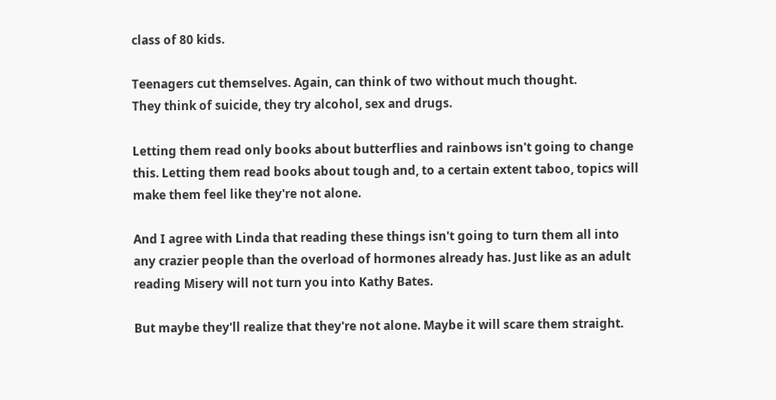class of 80 kids.

Teenagers cut themselves. Again, can think of two without much thought.
They think of suicide, they try alcohol, sex and drugs.

Letting them read only books about butterflies and rainbows isn't going to change this. Letting them read books about tough and, to a certain extent taboo, topics will make them feel like they're not alone.

And I agree with Linda that reading these things isn't going to turn them all into any crazier people than the overload of hormones already has. Just like as an adult reading Misery will not turn you into Kathy Bates.

But maybe they'll realize that they're not alone. Maybe it will scare them straight.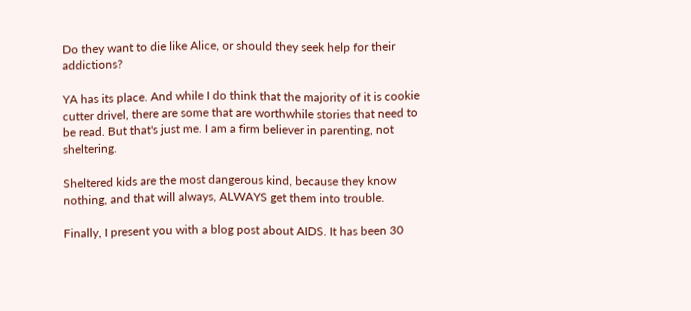Do they want to die like Alice, or should they seek help for their addictions?

YA has its place. And while I do think that the majority of it is cookie cutter drivel, there are some that are worthwhile stories that need to be read. But that's just me. I am a firm believer in parenting, not sheltering.

Sheltered kids are the most dangerous kind, because they know nothing, and that will always, ALWAYS get them into trouble.

Finally, I present you with a blog post about AIDS. It has been 30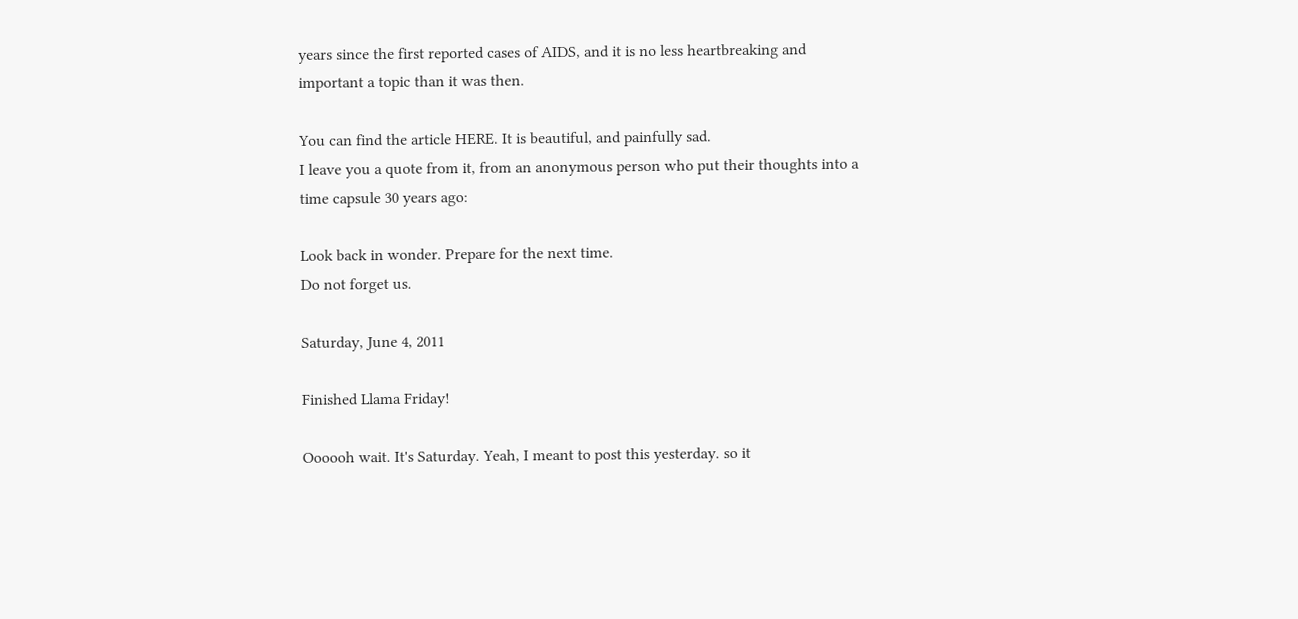years since the first reported cases of AIDS, and it is no less heartbreaking and important a topic than it was then.

You can find the article HERE. It is beautiful, and painfully sad.
I leave you a quote from it, from an anonymous person who put their thoughts into a time capsule 30 years ago:

Look back in wonder. Prepare for the next time.
Do not forget us.

Saturday, June 4, 2011

Finished Llama Friday!

Oooooh wait. It's Saturday. Yeah, I meant to post this yesterday. so it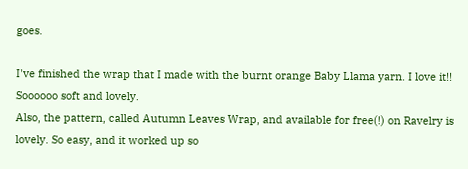goes.

I've finished the wrap that I made with the burnt orange Baby Llama yarn. I love it!! Soooooo soft and lovely.
Also, the pattern, called Autumn Leaves Wrap, and available for free(!) on Ravelry is lovely. So easy, and it worked up so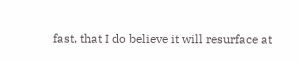fast, that I do believe it will resurface at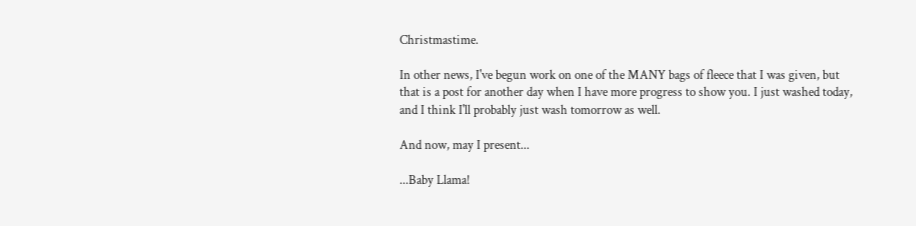Christmastime.

In other news, I've begun work on one of the MANY bags of fleece that I was given, but that is a post for another day when I have more progress to show you. I just washed today, and I think I'll probably just wash tomorrow as well.

And now, may I present...

...Baby Llama!